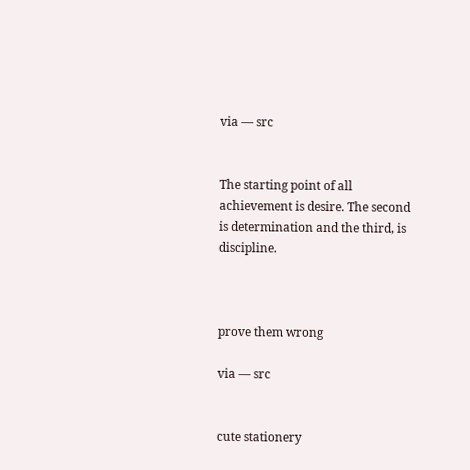via ― src


The starting point of all achievement is desire. The second is determination and the third, is discipline.



prove them wrong

via ― src


cute stationery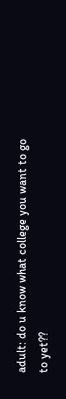adult: do u know what college you want to go to yet??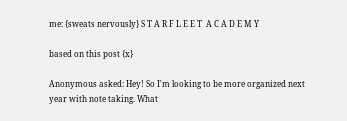me: {sweats nervously} S T A R F L E E T  A C A D E M Y

based on this post {x}

Anonymous asked: Hey! So I'm looking to be more organized next year with note taking. What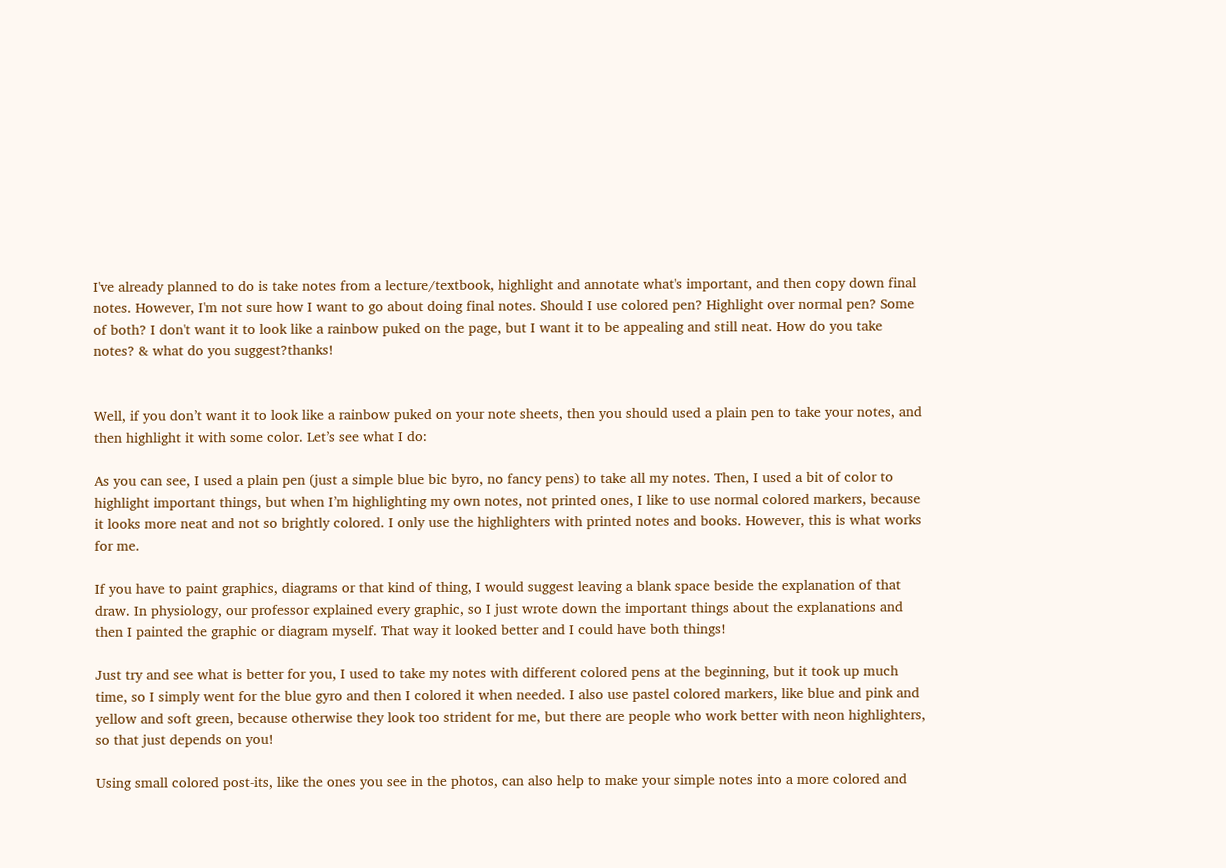I've already planned to do is take notes from a lecture/textbook, highlight and annotate what's important, and then copy down final notes. However, I'm not sure how I want to go about doing final notes. Should I use colored pen? Highlight over normal pen? Some of both? I don't want it to look like a rainbow puked on the page, but I want it to be appealing and still neat. How do you take notes? & what do you suggest?thanks!


Well, if you don’t want it to look like a rainbow puked on your note sheets, then you should used a plain pen to take your notes, and then highlight it with some color. Let’s see what I do:

As you can see, I used a plain pen (just a simple blue bic byro, no fancy pens) to take all my notes. Then, I used a bit of color to highlight important things, but when I’m highlighting my own notes, not printed ones, I like to use normal colored markers, because it looks more neat and not so brightly colored. I only use the highlighters with printed notes and books. However, this is what works for me.

If you have to paint graphics, diagrams or that kind of thing, I would suggest leaving a blank space beside the explanation of that draw. In physiology, our professor explained every graphic, so I just wrote down the important things about the explanations and then I painted the graphic or diagram myself. That way it looked better and I could have both things!

Just try and see what is better for you, I used to take my notes with different colored pens at the beginning, but it took up much time, so I simply went for the blue gyro and then I colored it when needed. I also use pastel colored markers, like blue and pink and yellow and soft green, because otherwise they look too strident for me, but there are people who work better with neon highlighters, so that just depends on you!

Using small colored post-its, like the ones you see in the photos, can also help to make your simple notes into a more colored and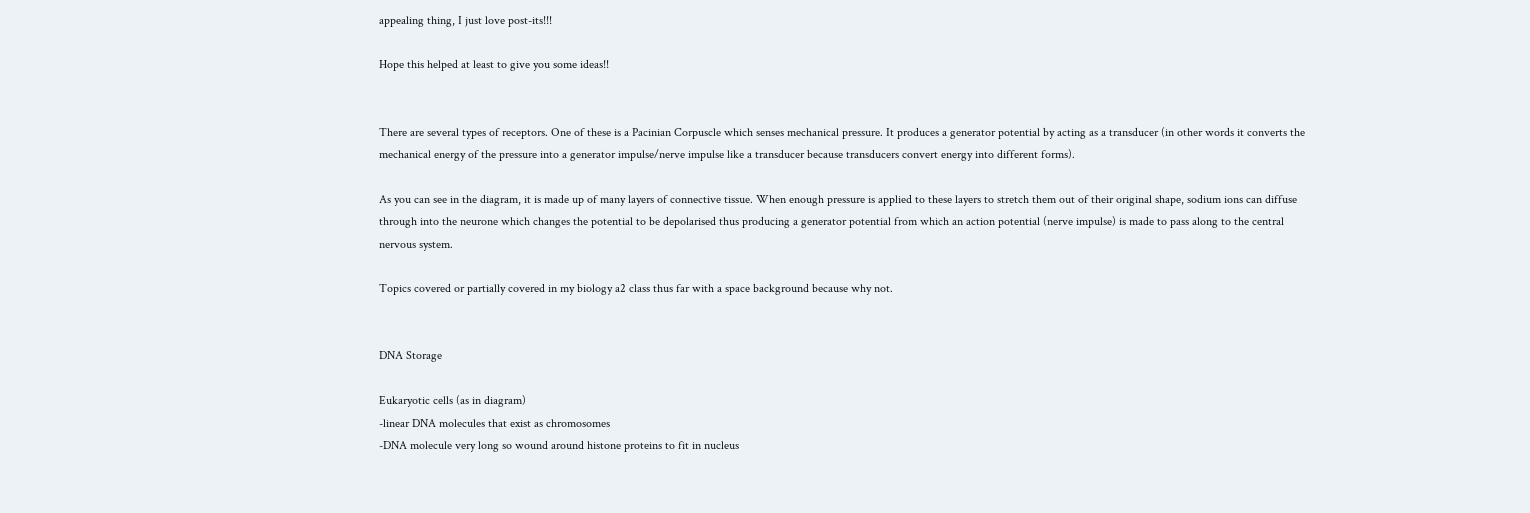appealing thing, I just love post-its!!!

Hope this helped at least to give you some ideas!!


There are several types of receptors. One of these is a Pacinian Corpuscle which senses mechanical pressure. It produces a generator potential by acting as a transducer (in other words it converts the mechanical energy of the pressure into a generator impulse/nerve impulse like a transducer because transducers convert energy into different forms).

As you can see in the diagram, it is made up of many layers of connective tissue. When enough pressure is applied to these layers to stretch them out of their original shape, sodium ions can diffuse through into the neurone which changes the potential to be depolarised thus producing a generator potential from which an action potential (nerve impulse) is made to pass along to the central nervous system.

Topics covered or partially covered in my biology a2 class thus far with a space background because why not.


DNA Storage

Eukaryotic cells (as in diagram)
-linear DNA molecules that exist as chromosomes
-DNA molecule very long so wound around histone proteins to fit in nucleus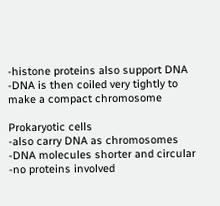-histone proteins also support DNA
-DNA is then coiled very tightly to make a compact chromosome

Prokaryotic cells
-also carry DNA as chromosomes
-DNA molecules shorter and circular
-no proteins involved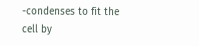-condenses to fit the cell by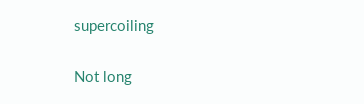supercoiling

Not long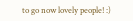to go now lovely people! :)